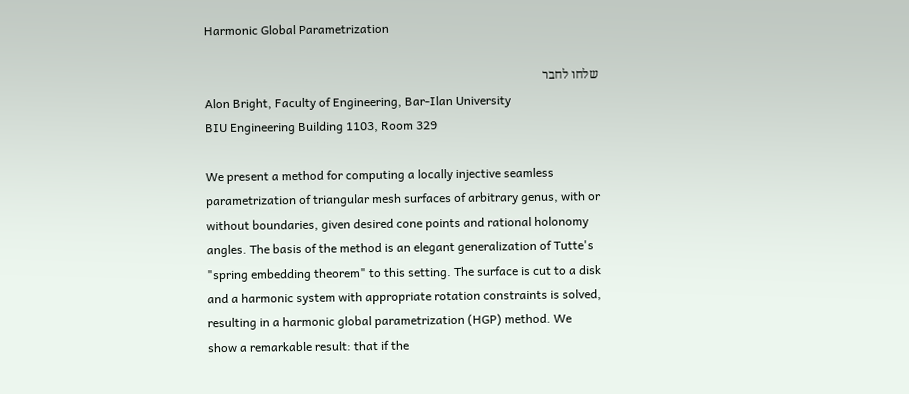Harmonic Global Parametrization

שלחו לחבר
Alon Bright, Faculty of Engineering, Bar-Ilan University
BIU Engineering Building 1103, Room 329

We present a method for computing a locally injective seamless parametrization of triangular mesh surfaces of arbitrary genus, with or without boundaries, given desired cone points and rational holonomy angles. The basis of the method is an elegant generalization of Tutte's "spring embedding theorem" to this setting. The surface is cut to a disk and a harmonic system with appropriate rotation constraints is solved, resulting in a harmonic global parametrization (HGP) method. We show a remarkable result: that if the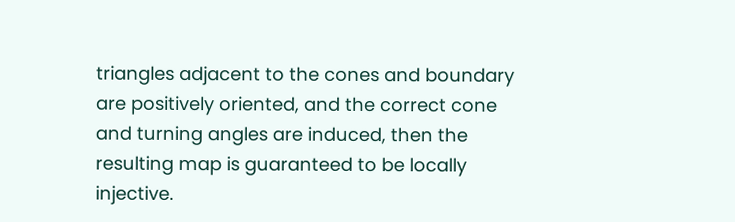triangles adjacent to the cones and boundary are positively oriented, and the correct cone and turning angles are induced, then the resulting map is guaranteed to be locally injective.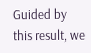Guided by this result, we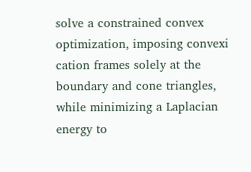solve a constrained convex optimization, imposing convexi
cation frames solely at the boundary and cone triangles, while minimizing a Laplacian energy to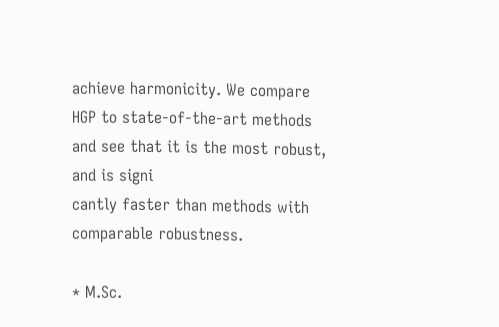achieve harmonicity. We compare HGP to state-of-the-art methods and see that it is the most robust, and is signi
cantly faster than methods with comparable robustness.

* M.Sc.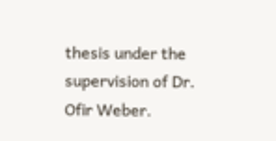thesis under the supervision of Dr. Ofir Weber.